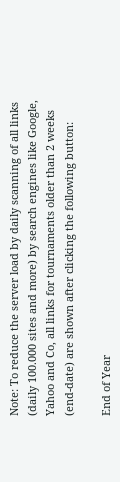Note: To reduce the server load by daily scanning of all links (daily 100.000 sites and more) by search engines like Google, Yahoo and Co, all links for tournaments older than 2 weeks (end-date) are shown after clicking the following button:

End of Year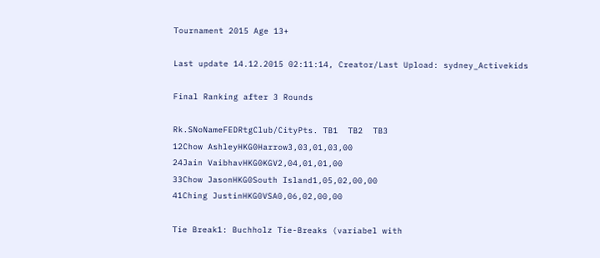Tournament 2015 Age 13+

Last update 14.12.2015 02:11:14, Creator/Last Upload: sydney_Activekids

Final Ranking after 3 Rounds

Rk.SNoNameFEDRtgClub/CityPts. TB1  TB2  TB3
12Chow AshleyHKG0Harrow3,03,01,03,00
24Jain VaibhavHKG0KGV2,04,01,01,00
33Chow JasonHKG0South Island1,05,02,00,00
41Ching JustinHKG0VSA0,06,02,00,00

Tie Break1: Buchholz Tie-Breaks (variabel with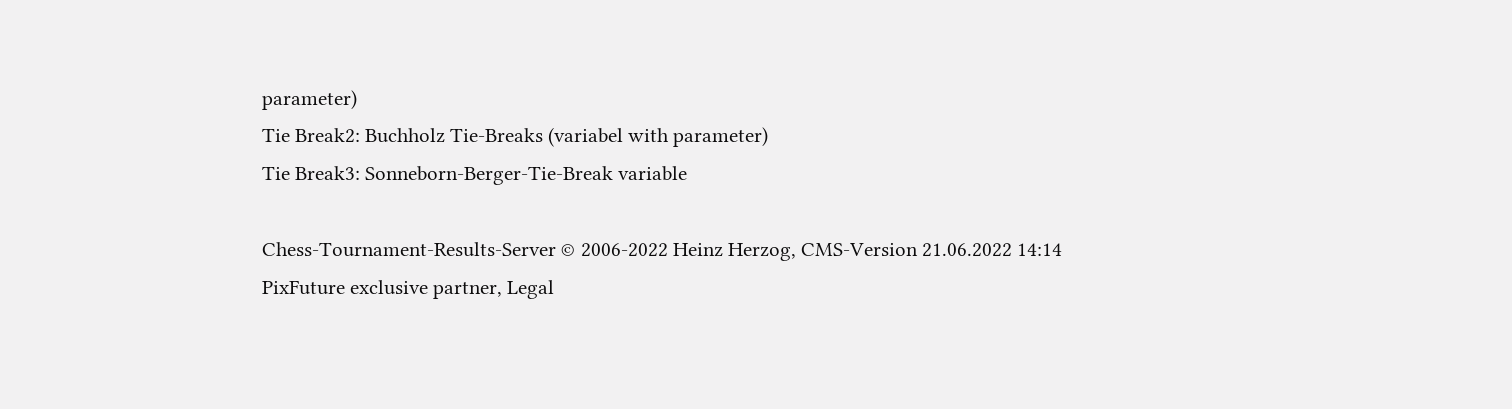parameter)
Tie Break2: Buchholz Tie-Breaks (variabel with parameter)
Tie Break3: Sonneborn-Berger-Tie-Break variable

Chess-Tournament-Results-Server © 2006-2022 Heinz Herzog, CMS-Version 21.06.2022 14:14
PixFuture exclusive partner, Legal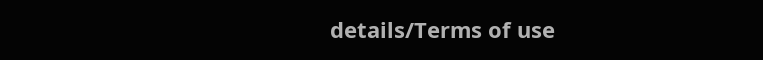details/Terms of use